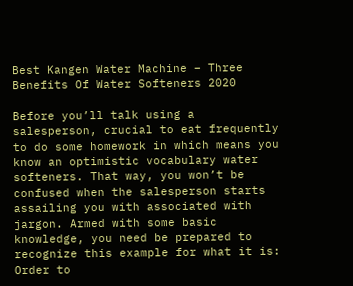Best Kangen Water Machine – Three Benefits Of Water Softeners 2020

Before you’ll talk using a salesperson, crucial to eat frequently to do some homework in which means you know an optimistic vocabulary water softeners. That way, you won’t be confused when the salesperson starts assailing you with associated with jargon. Armed with some basic knowledge, you need be prepared to recognize this example for what it is: Order to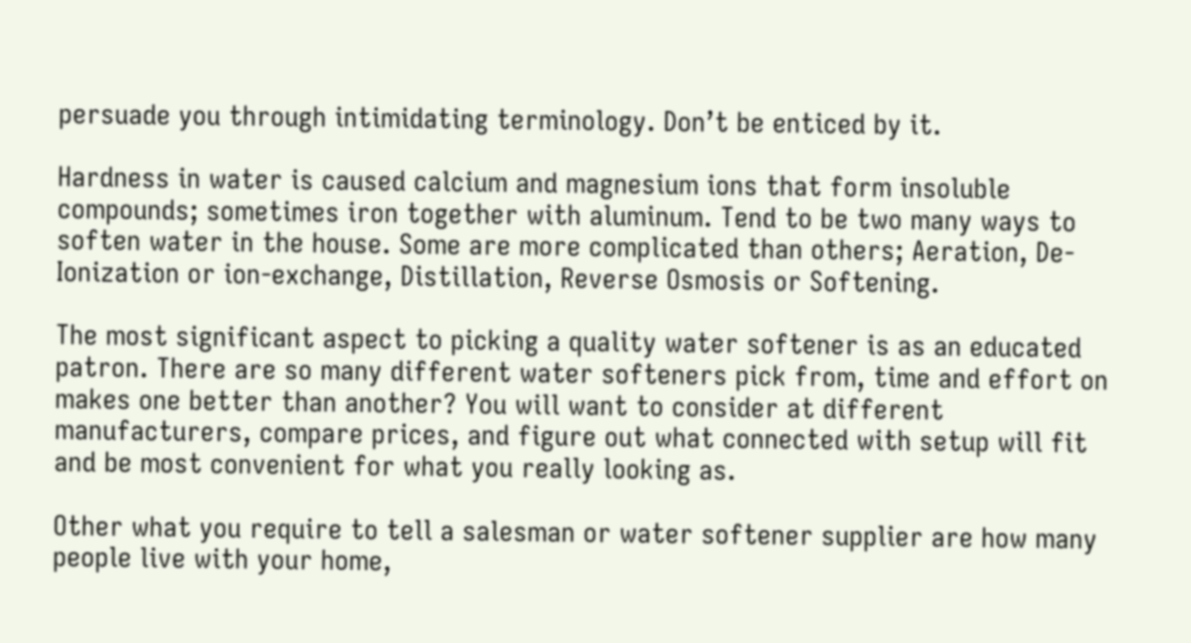persuade you through intimidating terminology. Don’t be enticed by it.

Hardness in water is caused calcium and magnesium ions that form insoluble compounds; sometimes iron together with aluminum. Tend to be two many ways to soften water in the house. Some are more complicated than others; Aeration, De-Ionization or ion-exchange, Distillation, Reverse Osmosis or Softening.

The most significant aspect to picking a quality water softener is as an educated patron. There are so many different water softeners pick from, time and effort on makes one better than another? You will want to consider at different manufacturers, compare prices, and figure out what connected with setup will fit and be most convenient for what you really looking as.

Other what you require to tell a salesman or water softener supplier are how many people live with your home,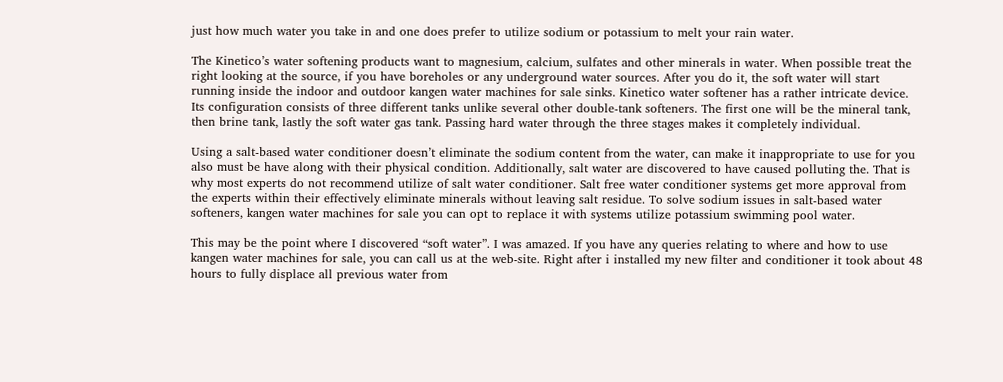just how much water you take in and one does prefer to utilize sodium or potassium to melt your rain water.

The Kinetico’s water softening products want to magnesium, calcium, sulfates and other minerals in water. When possible treat the right looking at the source, if you have boreholes or any underground water sources. After you do it, the soft water will start running inside the indoor and outdoor kangen water machines for sale sinks. Kinetico water softener has a rather intricate device. Its configuration consists of three different tanks unlike several other double-tank softeners. The first one will be the mineral tank, then brine tank, lastly the soft water gas tank. Passing hard water through the three stages makes it completely individual.

Using a salt-based water conditioner doesn’t eliminate the sodium content from the water, can make it inappropriate to use for you also must be have along with their physical condition. Additionally, salt water are discovered to have caused polluting the. That is why most experts do not recommend utilize of salt water conditioner. Salt free water conditioner systems get more approval from the experts within their effectively eliminate minerals without leaving salt residue. To solve sodium issues in salt-based water softeners, kangen water machines for sale you can opt to replace it with systems utilize potassium swimming pool water.

This may be the point where I discovered “soft water”. I was amazed. If you have any queries relating to where and how to use kangen water machines for sale, you can call us at the web-site. Right after i installed my new filter and conditioner it took about 48 hours to fully displace all previous water from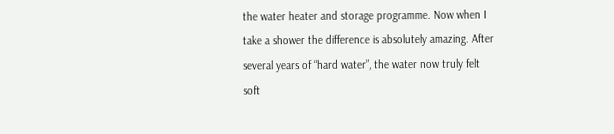the water heater and storage programme. Now when I take a shower the difference is absolutely amazing. After several years of “hard water”, the water now truly felt soft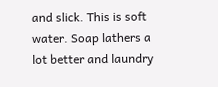and slick. This is soft water. Soap lathers a lot better and laundry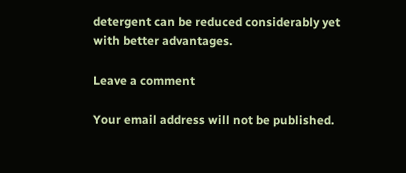detergent can be reduced considerably yet with better advantages.

Leave a comment

Your email address will not be published.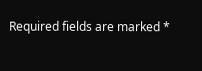Required fields are marked *